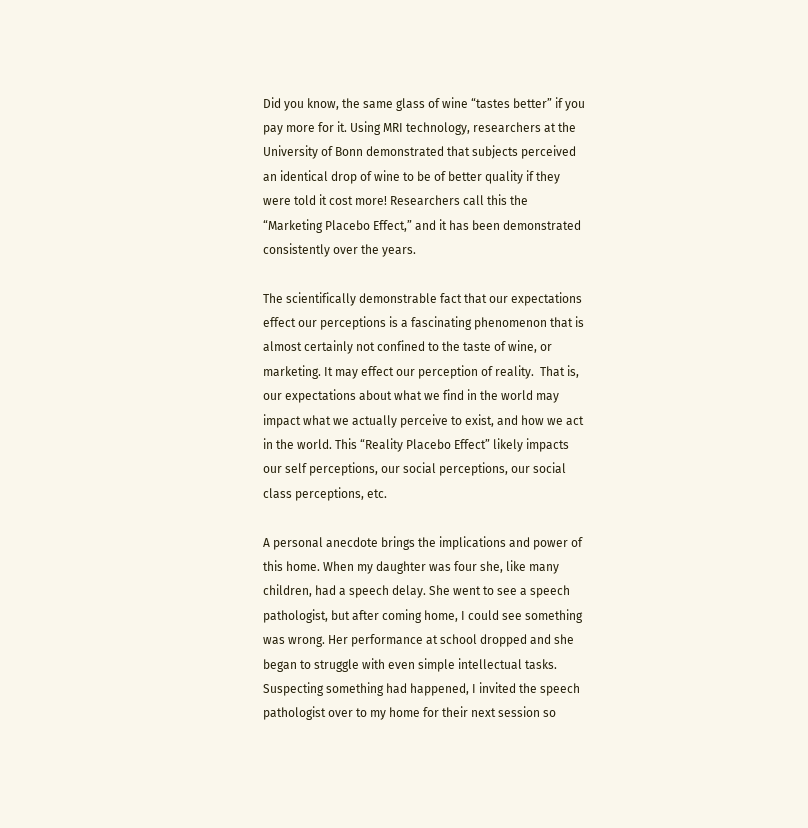Did you know, the same glass of wine “tastes better” if you pay more for it. Using MRI technology, researchers at the University of Bonn demonstrated that subjects perceived an identical drop of wine to be of better quality if they were told it cost more! Researchers call this the “Marketing Placebo Effect,” and it has been demonstrated consistently over the years.

The scientifically demonstrable fact that our expectations effect our perceptions is a fascinating phenomenon that is almost certainly not confined to the taste of wine, or marketing. It may effect our perception of reality.  That is, our expectations about what we find in the world may impact what we actually perceive to exist, and how we act in the world. This “Reality Placebo Effect” likely impacts our self perceptions, our social perceptions, our social class perceptions, etc.

A personal anecdote brings the implications and power of this home. When my daughter was four she, like many children, had a speech delay. She went to see a speech pathologist, but after coming home, I could see something was wrong. Her performance at school dropped and she began to struggle with even simple intellectual tasks. Suspecting something had happened, I invited the speech pathologist over to my home for their next session so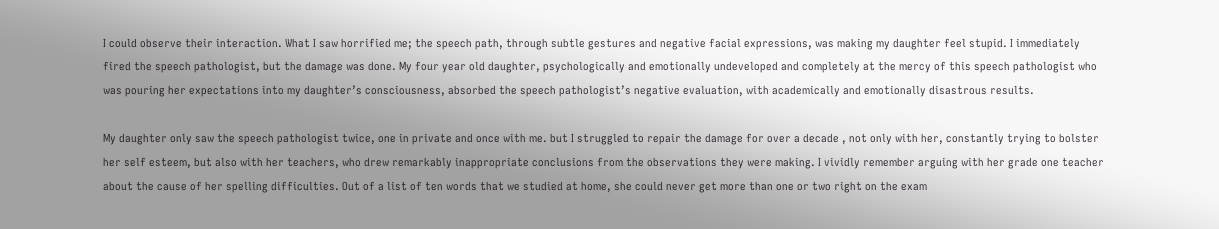I could observe their interaction. What I saw horrified me; the speech path, through subtle gestures and negative facial expressions, was making my daughter feel stupid. I immediately fired the speech pathologist, but the damage was done. My four year old daughter, psychologically and emotionally undeveloped and completely at the mercy of this speech pathologist who was pouring her expectations into my daughter’s consciousness, absorbed the speech pathologist’s negative evaluation, with academically and emotionally disastrous results.

My daughter only saw the speech pathologist twice, one in private and once with me. but I struggled to repair the damage for over a decade , not only with her, constantly trying to bolster her self esteem, but also with her teachers, who drew remarkably inappropriate conclusions from the observations they were making. I vividly remember arguing with her grade one teacher about the cause of her spelling difficulties. Out of a list of ten words that we studied at home, she could never get more than one or two right on the exam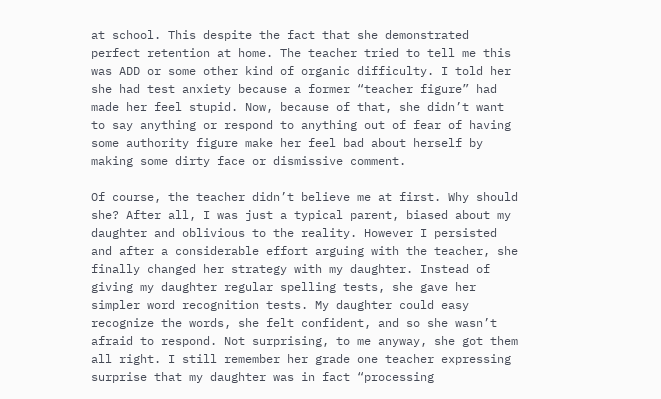at school. This despite the fact that she demonstrated perfect retention at home. The teacher tried to tell me this was ADD or some other kind of organic difficulty. I told her she had test anxiety because a former “teacher figure” had made her feel stupid. Now, because of that, she didn’t want to say anything or respond to anything out of fear of having some authority figure make her feel bad about herself by making some dirty face or dismissive comment.

Of course, the teacher didn’t believe me at first. Why should she? After all, I was just a typical parent, biased about my daughter and oblivious to the reality. However I persisted and after a considerable effort arguing with the teacher, she finally changed her strategy with my daughter. Instead of giving my daughter regular spelling tests, she gave her simpler word recognition tests. My daughter could easy recognize the words, she felt confident, and so she wasn’t afraid to respond. Not surprising, to me anyway, she got them all right. I still remember her grade one teacher expressing surprise that my daughter was in fact “processing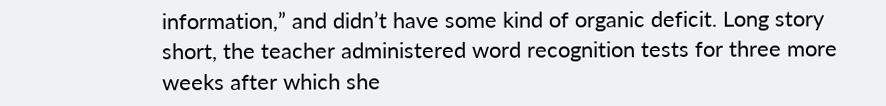information,” and didn’t have some kind of organic deficit. Long story short, the teacher administered word recognition tests for three more weeks after which she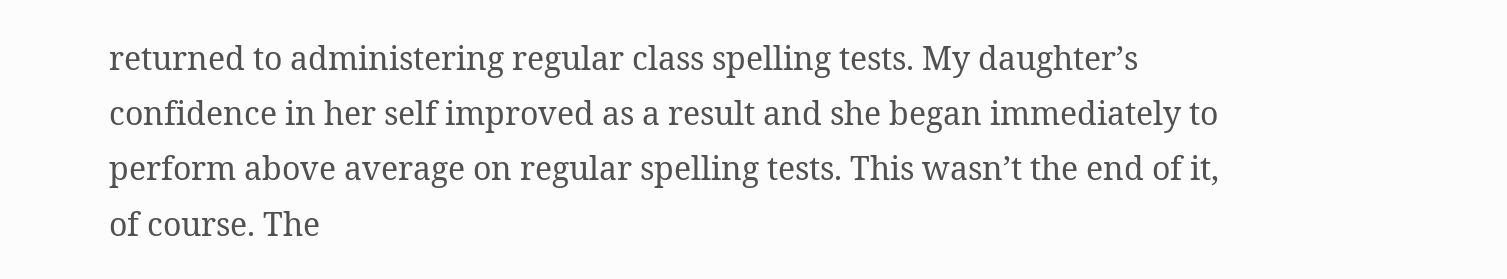returned to administering regular class spelling tests. My daughter’s confidence in her self improved as a result and she began immediately to perform above average on regular spelling tests. This wasn’t the end of it, of course. The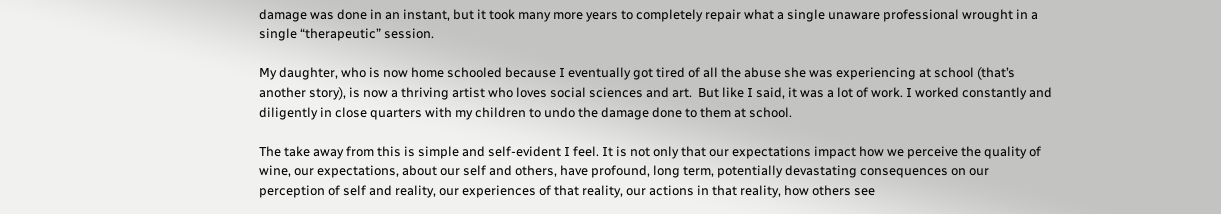damage was done in an instant, but it took many more years to completely repair what a single unaware professional wrought in a single “therapeutic” session.

My daughter, who is now home schooled because I eventually got tired of all the abuse she was experiencing at school (that’s another story), is now a thriving artist who loves social sciences and art.  But like I said, it was a lot of work. I worked constantly and diligently in close quarters with my children to undo the damage done to them at school.

The take away from this is simple and self-evident I feel. It is not only that our expectations impact how we perceive the quality of wine, our expectations, about our self and others, have profound, long term, potentially devastating consequences on our perception of self and reality, our experiences of that reality, our actions in that reality, how others see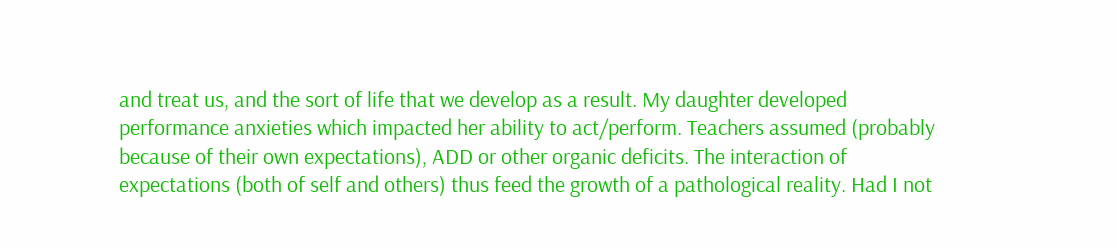and treat us, and the sort of life that we develop as a result. My daughter developed performance anxieties which impacted her ability to act/perform. Teachers assumed (probably because of their own expectations), ADD or other organic deficits. The interaction of expectations (both of self and others) thus feed the growth of a pathological reality. Had I not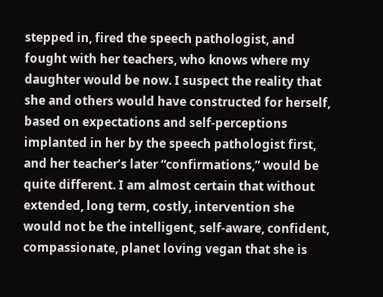stepped in, fired the speech pathologist, and fought with her teachers, who knows where my daughter would be now. I suspect the reality that she and others would have constructed for herself, based on expectations and self-perceptions implanted in her by the speech pathologist first, and her teacher’s later “confirmations,” would be quite different. I am almost certain that without extended, long term, costly, intervention she would not be the intelligent, self-aware, confident, compassionate, planet loving vegan that she is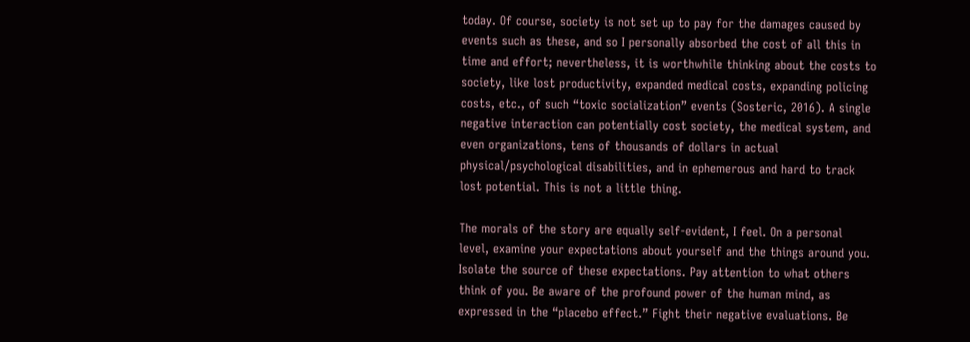today. Of course, society is not set up to pay for the damages caused by events such as these, and so I personally absorbed the cost of all this in time and effort; nevertheless, it is worthwhile thinking about the costs to society, like lost productivity, expanded medical costs, expanding policing costs, etc., of such “toxic socialization” events (Sosteric, 2016). A single negative interaction can potentially cost society, the medical system, and even organizations, tens of thousands of dollars in actual physical/psychological disabilities, and in ephemerous and hard to track lost potential. This is not a little thing.

The morals of the story are equally self-evident, I feel. On a personal level, examine your expectations about yourself and the things around you. Isolate the source of these expectations. Pay attention to what others think of you. Be aware of the profound power of the human mind, as expressed in the “placebo effect.” Fight their negative evaluations. Be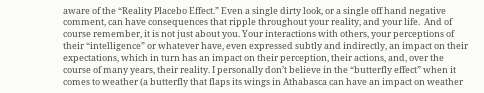aware of the “Reality Placebo Effect.” Even a single dirty look, or a single off hand negative comment, can have consequences that ripple throughout your reality, and your life.  And of course remember, it is not just about you. Your interactions with others, your perceptions of their “intelligence” or whatever have, even expressed subtly and indirectly, an impact on their expectations, which in turn has an impact on their perception, their actions, and, over the course of many years, their reality. I personally don’t believe in the “butterfly effect” when it comes to weather (a butterfly that flaps its wings in Athabasca can have an impact on weather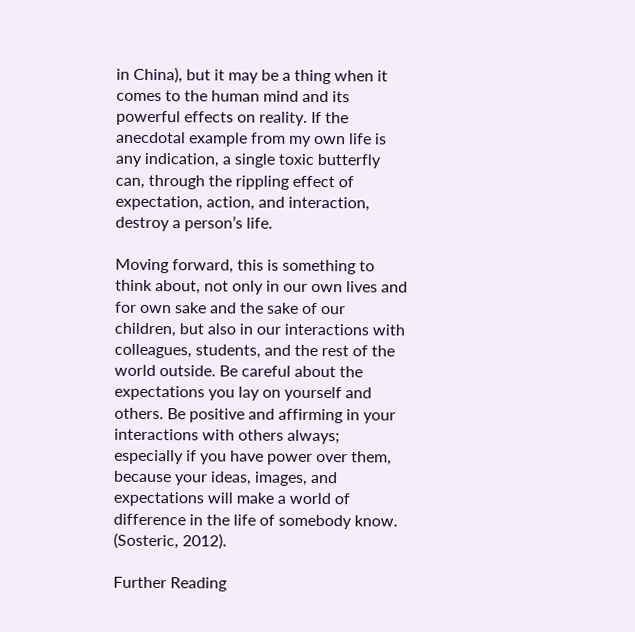in China), but it may be a thing when it comes to the human mind and its powerful effects on reality. If the anecdotal example from my own life is any indication, a single toxic butterfly can, through the rippling effect of expectation, action, and interaction, destroy a person’s life.

Moving forward, this is something to think about, not only in our own lives and for own sake and the sake of our children, but also in our interactions with colleagues, students, and the rest of the world outside. Be careful about the expectations you lay on yourself and others. Be positive and affirming in your interactions with others always; especially if you have power over them, because your ideas, images, and expectations will make a world of difference in the life of somebody know. (Sosteric, 2012).

Further Reading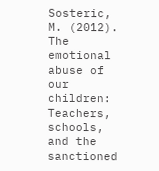Sosteric, M. (2012). The emotional abuse of our children: Teachers, schools, and the sanctioned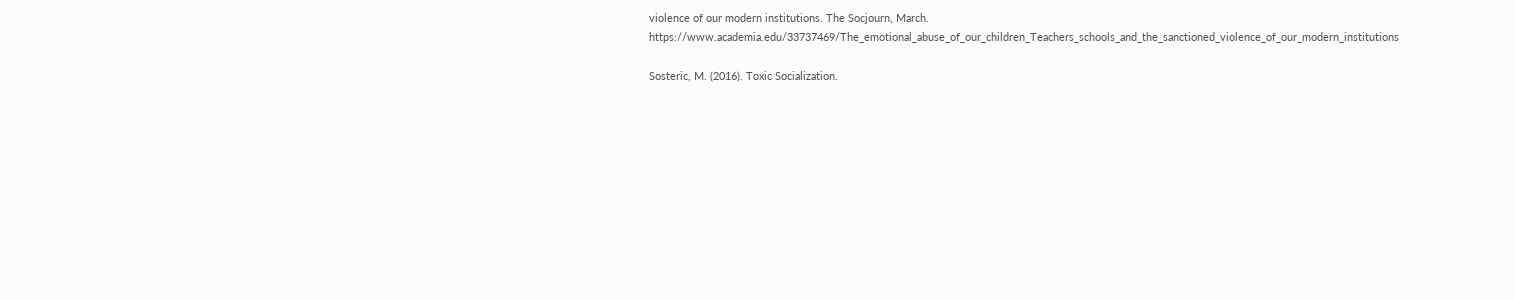violence of our modern institutions. The Socjourn, March. https://www.academia.edu/33737469/The_emotional_abuse_of_our_children_Teachers_schools_and_the_sanctioned_violence_of_our_modern_institutions

Sosteric, M. (2016). Toxic Socialization.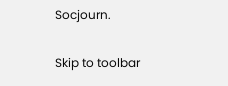Socjourn.

Skip to toolbar